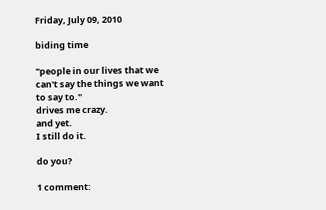Friday, July 09, 2010

biding time

"people in our lives that we can't say the things we want to say to."
drives me crazy.
and yet.
I still do it.

do you?

1 comment: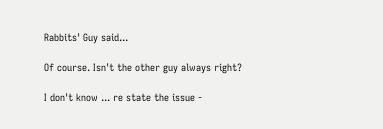Rabbits' Guy said...

Of course. Isn't the other guy always right?

I don't know ... re state the issue -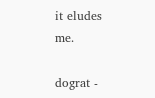it eludes me.

dograt -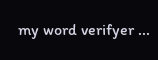my word verifyer ...